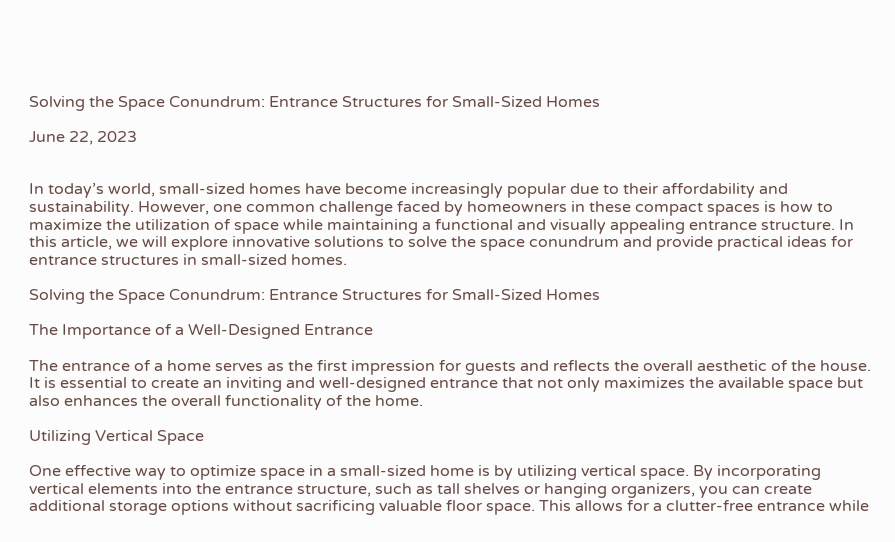Solving the Space Conundrum: Entrance Structures for Small-Sized Homes

June 22, 2023


In today’s world, small-sized homes have become increasingly popular due to their affordability and sustainability. However, one common challenge faced by homeowners in these compact spaces is how to maximize the utilization of space while maintaining a functional and visually appealing entrance structure. In this article, we will explore innovative solutions to solve the space conundrum and provide practical ideas for entrance structures in small-sized homes.

Solving the Space Conundrum: Entrance Structures for Small-Sized Homes

The Importance of a Well-Designed Entrance

The entrance of a home serves as the first impression for guests and reflects the overall aesthetic of the house. It is essential to create an inviting and well-designed entrance that not only maximizes the available space but also enhances the overall functionality of the home.

Utilizing Vertical Space

One effective way to optimize space in a small-sized home is by utilizing vertical space. By incorporating vertical elements into the entrance structure, such as tall shelves or hanging organizers, you can create additional storage options without sacrificing valuable floor space. This allows for a clutter-free entrance while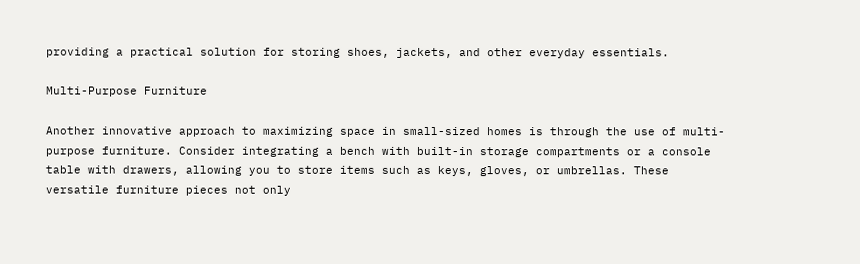providing a practical solution for storing shoes, jackets, and other everyday essentials.

Multi-Purpose Furniture

Another innovative approach to maximizing space in small-sized homes is through the use of multi-purpose furniture. Consider integrating a bench with built-in storage compartments or a console table with drawers, allowing you to store items such as keys, gloves, or umbrellas. These versatile furniture pieces not only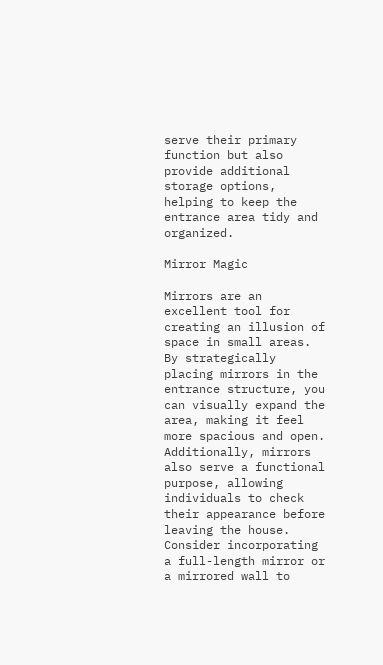serve their primary function but also provide additional storage options, helping to keep the entrance area tidy and organized.

Mirror Magic

Mirrors are an excellent tool for creating an illusion of space in small areas. By strategically placing mirrors in the entrance structure, you can visually expand the area, making it feel more spacious and open. Additionally, mirrors also serve a functional purpose, allowing individuals to check their appearance before leaving the house. Consider incorporating a full-length mirror or a mirrored wall to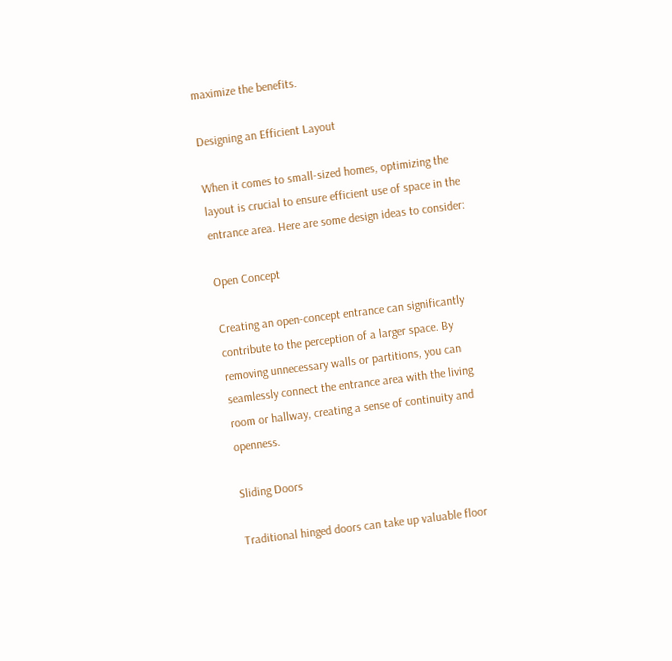maximize the benefits.

Designing an Efficient Layout

When it comes to small-sized homes, optimizing the layout is crucial to ensure efficient use of space in the entrance area. Here are some design ideas to consider:

Open Concept

Creating an open-concept entrance can significantly contribute to the perception of a larger space. By removing unnecessary walls or partitions, you can seamlessly connect the entrance area with the living room or hallway, creating a sense of continuity and openness.

Sliding Doors

Traditional hinged doors can take up valuable floor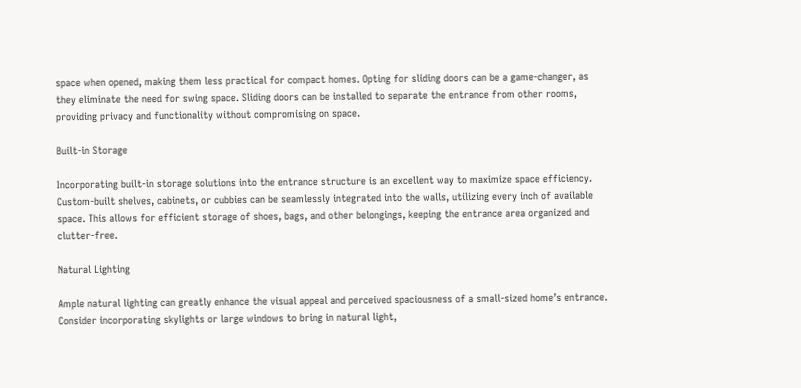space when opened, making them less practical for compact homes. Opting for sliding doors can be a game-changer, as they eliminate the need for swing space. Sliding doors can be installed to separate the entrance from other rooms, providing privacy and functionality without compromising on space.

Built-in Storage

Incorporating built-in storage solutions into the entrance structure is an excellent way to maximize space efficiency. Custom-built shelves, cabinets, or cubbies can be seamlessly integrated into the walls, utilizing every inch of available space. This allows for efficient storage of shoes, bags, and other belongings, keeping the entrance area organized and clutter-free.

Natural Lighting

Ample natural lighting can greatly enhance the visual appeal and perceived spaciousness of a small-sized home’s entrance. Consider incorporating skylights or large windows to bring in natural light,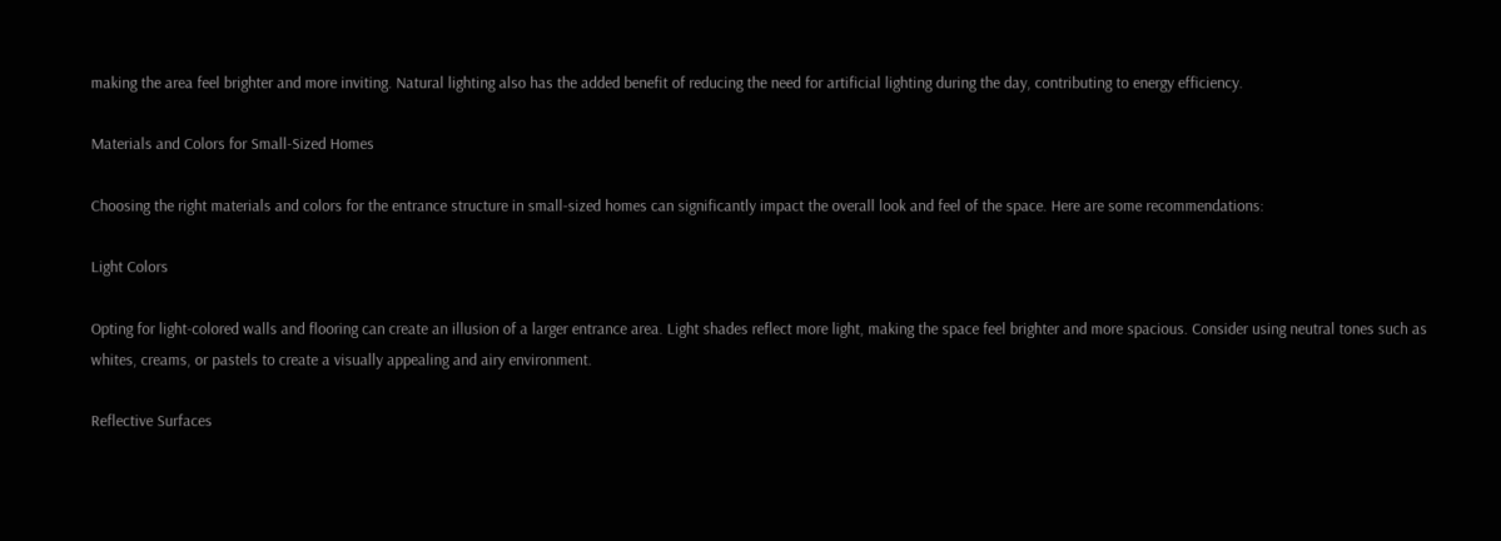making the area feel brighter and more inviting. Natural lighting also has the added benefit of reducing the need for artificial lighting during the day, contributing to energy efficiency.

Materials and Colors for Small-Sized Homes

Choosing the right materials and colors for the entrance structure in small-sized homes can significantly impact the overall look and feel of the space. Here are some recommendations:

Light Colors

Opting for light-colored walls and flooring can create an illusion of a larger entrance area. Light shades reflect more light, making the space feel brighter and more spacious. Consider using neutral tones such as whites, creams, or pastels to create a visually appealing and airy environment.

Reflective Surfaces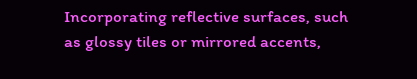Incorporating reflective surfaces, such as glossy tiles or mirrored accents,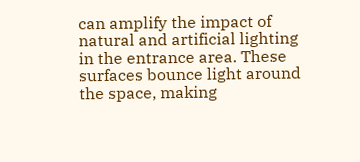can amplify the impact of natural and artificial lighting in the entrance area. These surfaces bounce light around the space, making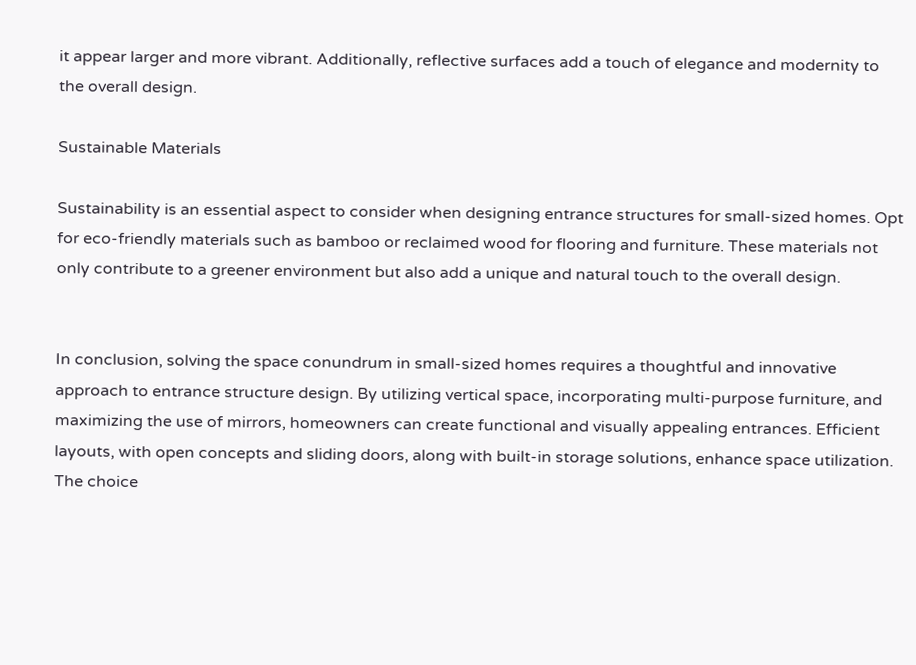it appear larger and more vibrant. Additionally, reflective surfaces add a touch of elegance and modernity to the overall design.

Sustainable Materials

Sustainability is an essential aspect to consider when designing entrance structures for small-sized homes. Opt for eco-friendly materials such as bamboo or reclaimed wood for flooring and furniture. These materials not only contribute to a greener environment but also add a unique and natural touch to the overall design.


In conclusion, solving the space conundrum in small-sized homes requires a thoughtful and innovative approach to entrance structure design. By utilizing vertical space, incorporating multi-purpose furniture, and maximizing the use of mirrors, homeowners can create functional and visually appealing entrances. Efficient layouts, with open concepts and sliding doors, along with built-in storage solutions, enhance space utilization. The choice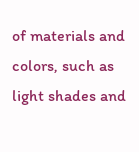of materials and colors, such as light shades and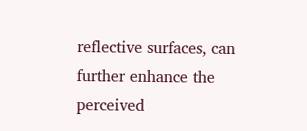reflective surfaces, can further enhance the perceived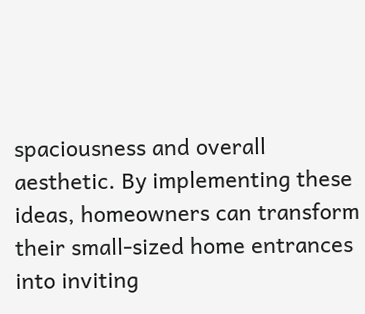spaciousness and overall aesthetic. By implementing these ideas, homeowners can transform their small-sized home entrances into inviting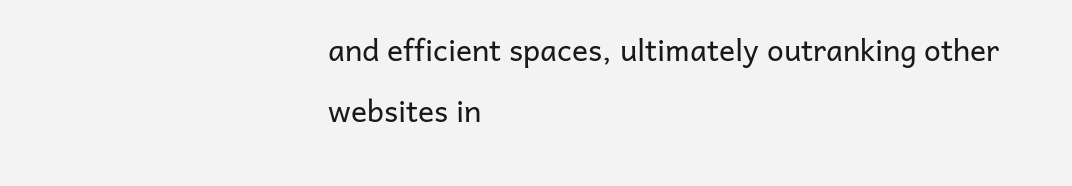and efficient spaces, ultimately outranking other websites in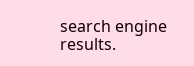search engine results.